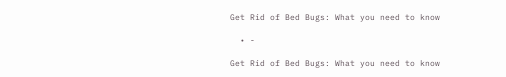Get Rid of Bed Bugs: What you need to know

  • -

Get Rid of Bed Bugs: What you need to know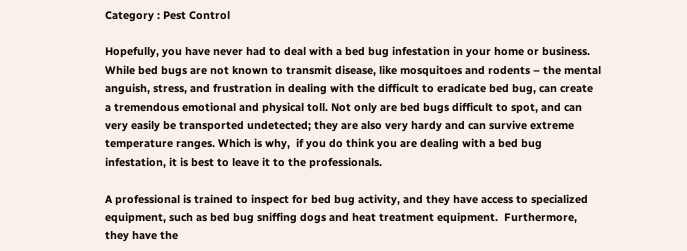Category : Pest Control

Hopefully, you have never had to deal with a bed bug infestation in your home or business. While bed bugs are not known to transmit disease, like mosquitoes and rodents – the mental anguish, stress, and frustration in dealing with the difficult to eradicate bed bug, can create a tremendous emotional and physical toll. Not only are bed bugs difficult to spot, and can very easily be transported undetected; they are also very hardy and can survive extreme temperature ranges. Which is why,  if you do think you are dealing with a bed bug infestation, it is best to leave it to the professionals.

A professional is trained to inspect for bed bug activity, and they have access to specialized equipment, such as bed bug sniffing dogs and heat treatment equipment.  Furthermore, they have the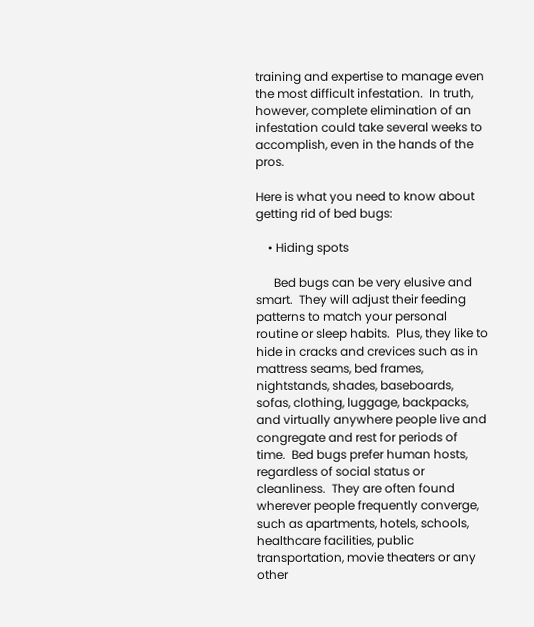training and expertise to manage even the most difficult infestation.  In truth, however, complete elimination of an infestation could take several weeks to accomplish, even in the hands of the pros.

Here is what you need to know about getting rid of bed bugs:

    • Hiding spots

      Bed bugs can be very elusive and smart.  They will adjust their feeding patterns to match your personal routine or sleep habits.  Plus, they like to hide in cracks and crevices such as in mattress seams, bed frames, nightstands, shades, baseboards, sofas, clothing, luggage, backpacks, and virtually anywhere people live and congregate and rest for periods of time.  Bed bugs prefer human hosts, regardless of social status or cleanliness.  They are often found wherever people frequently converge, such as apartments, hotels, schools, healthcare facilities, public transportation, movie theaters or any other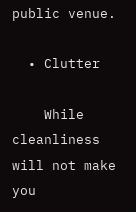public venue.

  • Clutter

    While cleanliness will not make you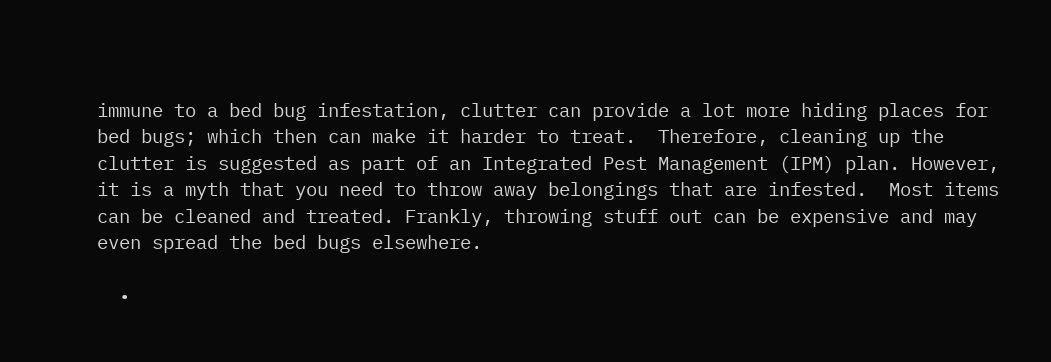immune to a bed bug infestation, clutter can provide a lot more hiding places for bed bugs; which then can make it harder to treat.  Therefore, cleaning up the clutter is suggested as part of an Integrated Pest Management (IPM) plan. However, it is a myth that you need to throw away belongings that are infested.  Most items can be cleaned and treated. Frankly, throwing stuff out can be expensive and may even spread the bed bugs elsewhere.

  •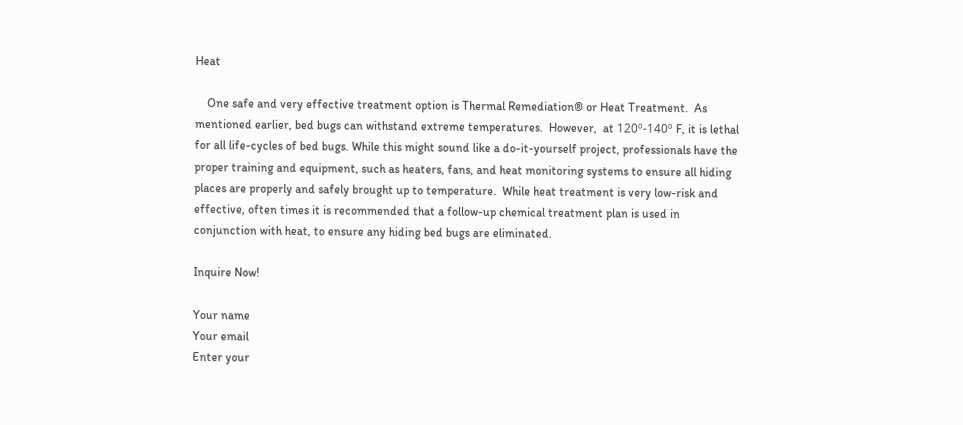Heat

    One safe and very effective treatment option is Thermal Remediation® or Heat Treatment.  As mentioned earlier, bed bugs can withstand extreme temperatures.  However,  at 120º-140º F, it is lethal for all life-cycles of bed bugs. While this might sound like a do-it-yourself project, professionals have the proper training and equipment, such as heaters, fans, and heat monitoring systems to ensure all hiding places are properly and safely brought up to temperature.  While heat treatment is very low-risk and effective, often times it is recommended that a follow-up chemical treatment plan is used in conjunction with heat, to ensure any hiding bed bugs are eliminated.

Inquire Now!

Your name
Your email
Enter your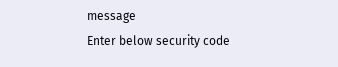message
Enter below security code